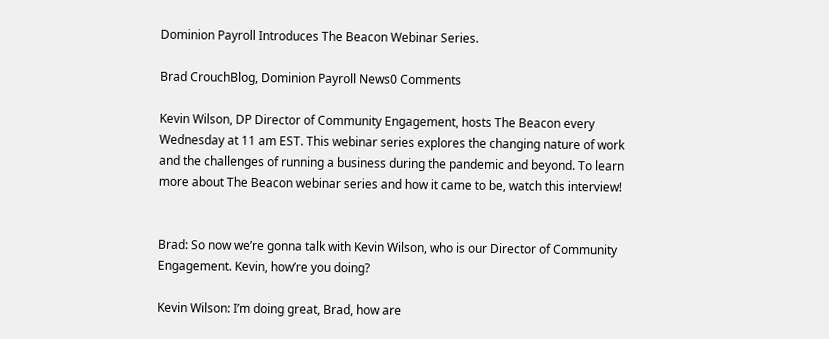Dominion Payroll Introduces The Beacon Webinar Series.

Brad CrouchBlog, Dominion Payroll News0 Comments

Kevin Wilson, DP Director of Community Engagement, hosts The Beacon every Wednesday at 11 am EST. This webinar series explores the changing nature of work and the challenges of running a business during the pandemic and beyond. To learn more about The Beacon webinar series and how it came to be, watch this interview!


Brad: So now we’re gonna talk with Kevin Wilson, who is our Director of Community Engagement. Kevin, how’re you doing?

Kevin Wilson: I’m doing great, Brad, how are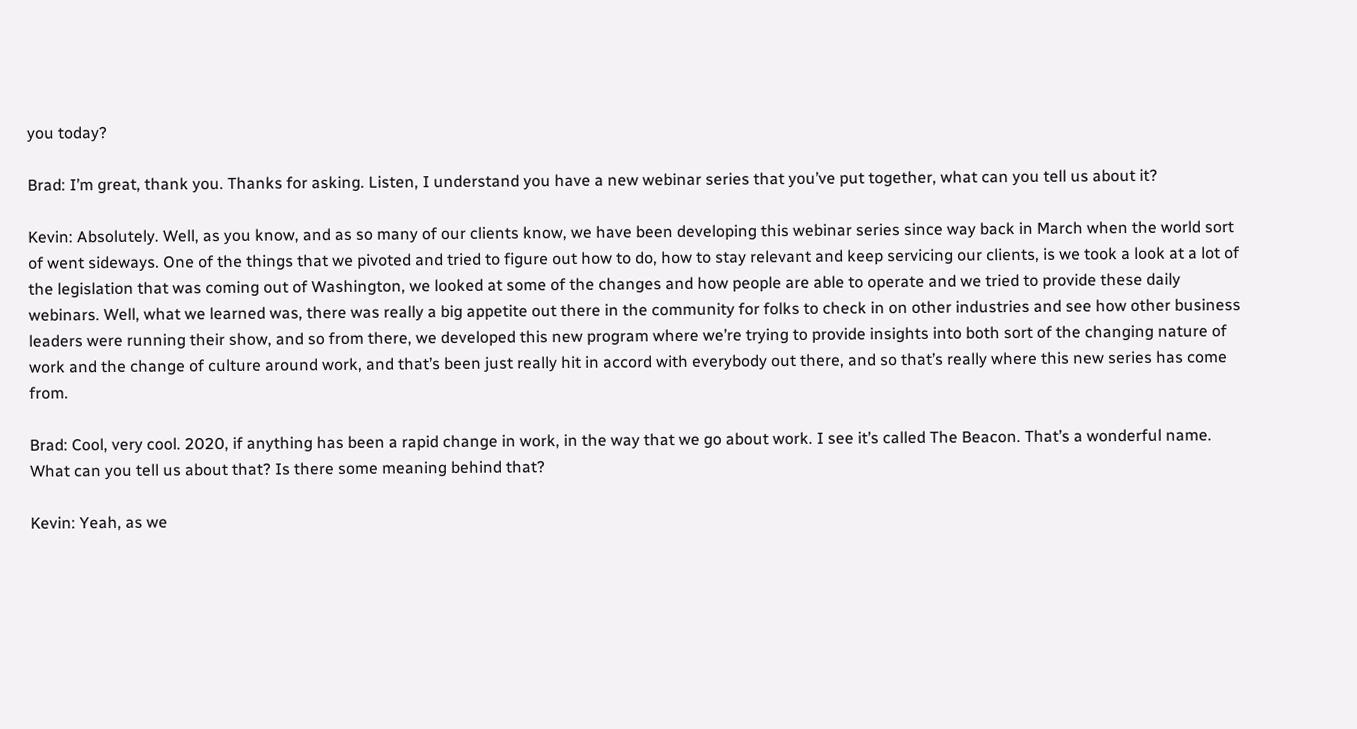you today?

Brad: I’m great, thank you. Thanks for asking. Listen, I understand you have a new webinar series that you’ve put together, what can you tell us about it?

Kevin: Absolutely. Well, as you know, and as so many of our clients know, we have been developing this webinar series since way back in March when the world sort of went sideways. One of the things that we pivoted and tried to figure out how to do, how to stay relevant and keep servicing our clients, is we took a look at a lot of the legislation that was coming out of Washington, we looked at some of the changes and how people are able to operate and we tried to provide these daily webinars. Well, what we learned was, there was really a big appetite out there in the community for folks to check in on other industries and see how other business leaders were running their show, and so from there, we developed this new program where we’re trying to provide insights into both sort of the changing nature of work and the change of culture around work, and that’s been just really hit in accord with everybody out there, and so that’s really where this new series has come from.

Brad: Cool, very cool. 2020, if anything has been a rapid change in work, in the way that we go about work. I see it’s called The Beacon. That’s a wonderful name. What can you tell us about that? Is there some meaning behind that?

Kevin: Yeah, as we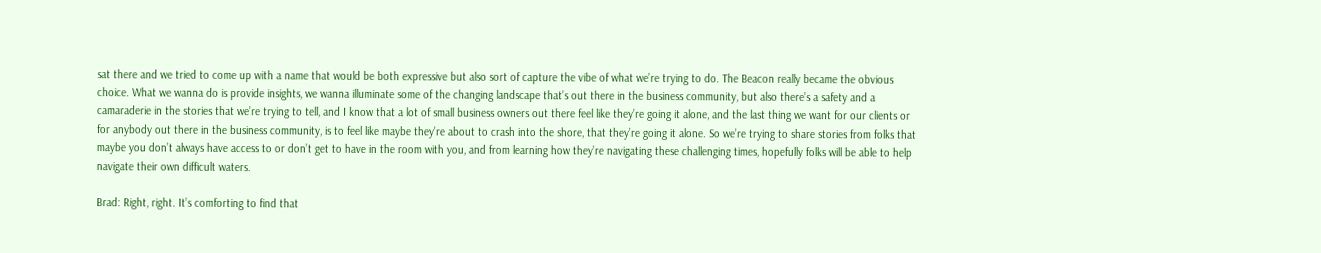sat there and we tried to come up with a name that would be both expressive but also sort of capture the vibe of what we’re trying to do. The Beacon really became the obvious choice. What we wanna do is provide insights, we wanna illuminate some of the changing landscape that’s out there in the business community, but also there’s a safety and a camaraderie in the stories that we’re trying to tell, and I know that a lot of small business owners out there feel like they’re going it alone, and the last thing we want for our clients or for anybody out there in the business community, is to feel like maybe they’re about to crash into the shore, that they’re going it alone. So we’re trying to share stories from folks that maybe you don’t always have access to or don’t get to have in the room with you, and from learning how they’re navigating these challenging times, hopefully folks will be able to help navigate their own difficult waters.

Brad: Right, right. It’s comforting to find that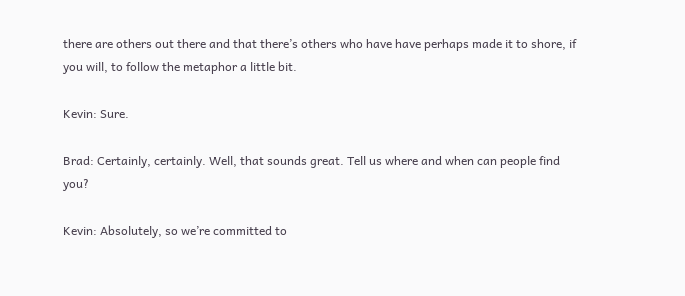there are others out there and that there’s others who have have perhaps made it to shore, if you will, to follow the metaphor a little bit.

Kevin: Sure.

Brad: Certainly, certainly. Well, that sounds great. Tell us where and when can people find you?

Kevin: Absolutely, so we’re committed to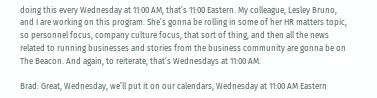doing this every Wednesday at 11:00 AM, that’s 11:00 Eastern. My colleague, Lesley Bruno, and I are working on this program. She’s gonna be rolling in some of her HR matters topic, so personnel focus, company culture focus, that sort of thing, and then all the news related to running businesses and stories from the business community are gonna be on The Beacon. And again, to reiterate, that’s Wednesdays at 11:00 AM.

Brad: Great, Wednesday, we’ll put it on our calendars, Wednesday at 11:00 AM Eastern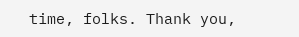time, folks. Thank you,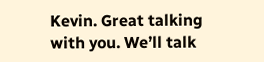Kevin. Great talking with you. We’ll talk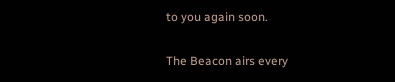to you again soon.

The Beacon airs every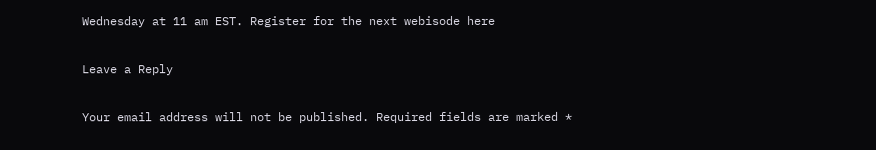Wednesday at 11 am EST. Register for the next webisode here

Leave a Reply

Your email address will not be published. Required fields are marked *